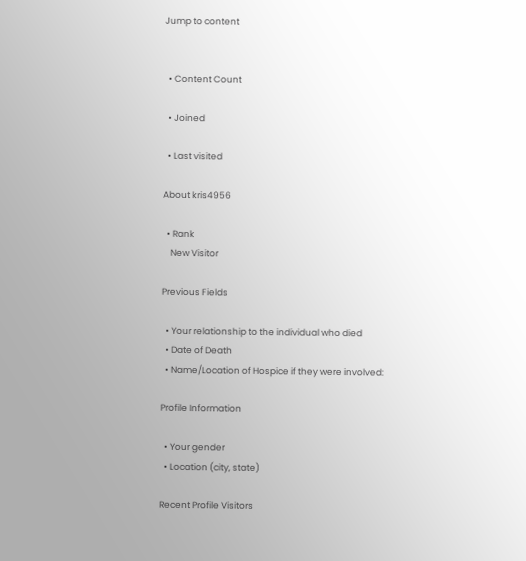Jump to content


  • Content Count

  • Joined

  • Last visited

About kris4956

  • Rank
    New Visitor

Previous Fields

  • Your relationship to the individual who died
  • Date of Death
  • Name/Location of Hospice if they were involved:

Profile Information

  • Your gender
  • Location (city, state)

Recent Profile Visitors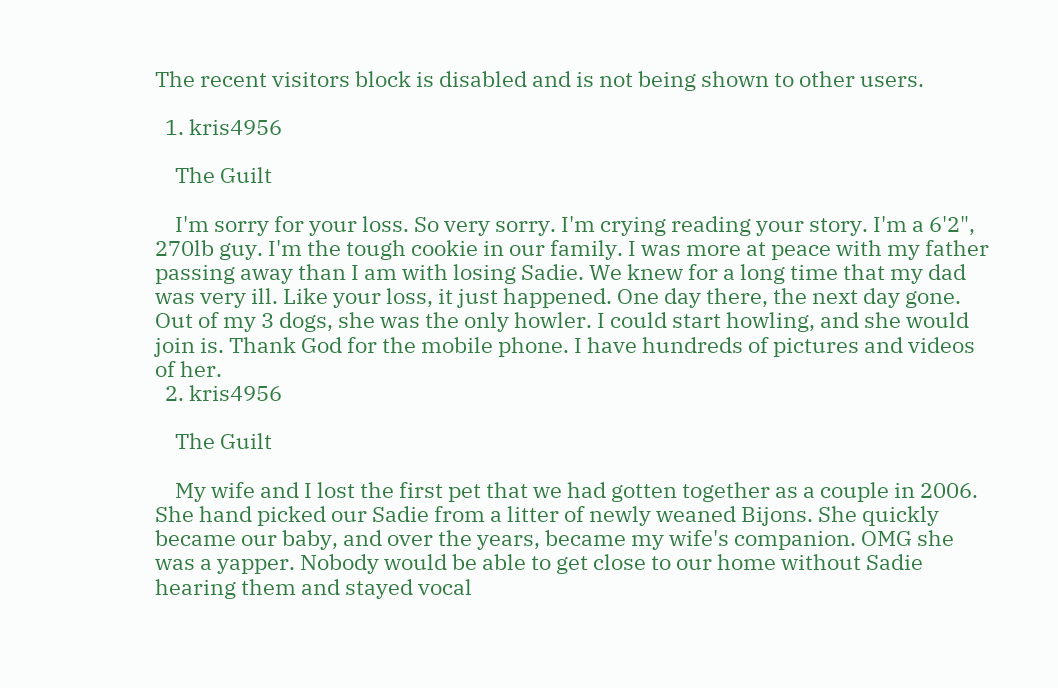The recent visitors block is disabled and is not being shown to other users.

  1. kris4956

    The Guilt

    I'm sorry for your loss. So very sorry. I'm crying reading your story. I'm a 6'2", 270lb guy. I'm the tough cookie in our family. I was more at peace with my father passing away than I am with losing Sadie. We knew for a long time that my dad was very ill. Like your loss, it just happened. One day there, the next day gone. Out of my 3 dogs, she was the only howler. I could start howling, and she would join is. Thank God for the mobile phone. I have hundreds of pictures and videos of her.
  2. kris4956

    The Guilt

    My wife and I lost the first pet that we had gotten together as a couple in 2006. She hand picked our Sadie from a litter of newly weaned Bijons. She quickly became our baby, and over the years, became my wife's companion. OMG she was a yapper. Nobody would be able to get close to our home without Sadie hearing them and stayed vocal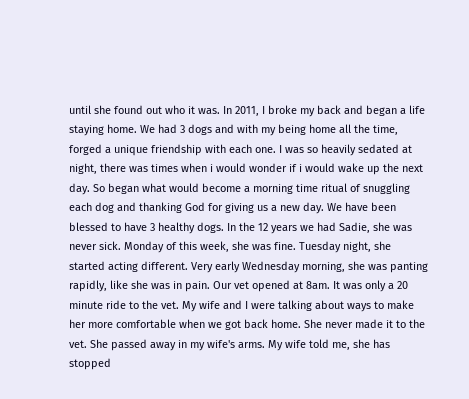until she found out who it was. In 2011, I broke my back and began a life staying home. We had 3 dogs and with my being home all the time, forged a unique friendship with each one. I was so heavily sedated at night, there was times when i would wonder if i would wake up the next day. So began what would become a morning time ritual of snuggling each dog and thanking God for giving us a new day. We have been blessed to have 3 healthy dogs. In the 12 years we had Sadie, she was never sick. Monday of this week, she was fine. Tuesday night, she started acting different. Very early Wednesday morning, she was panting rapidly, like she was in pain. Our vet opened at 8am. It was only a 20 minute ride to the vet. My wife and I were talking about ways to make her more comfortable when we got back home. She never made it to the vet. She passed away in my wife's arms. My wife told me, she has stopped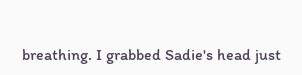breathing. I grabbed Sadie's head just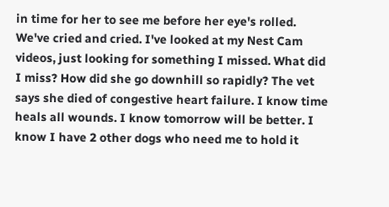in time for her to see me before her eye's rolled. We've cried and cried. I've looked at my Nest Cam videos, just looking for something I missed. What did I miss? How did she go downhill so rapidly? The vet says she died of congestive heart failure. I know time heals all wounds. I know tomorrow will be better. I know I have 2 other dogs who need me to hold it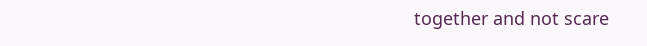together and not scare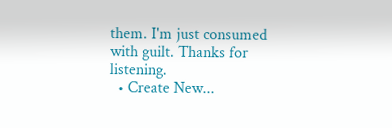them. I'm just consumed with guilt. Thanks for listening.
  • Create New...